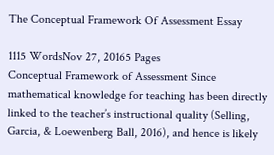The Conceptual Framework Of Assessment Essay

1115 WordsNov 27, 20165 Pages
Conceptual Framework of Assessment Since mathematical knowledge for teaching has been directly linked to the teacher’s instructional quality (Selling, Garcia, & Loewenberg Ball, 2016), and hence is likely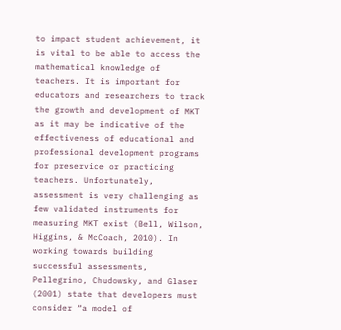to impact student achievement, it is vital to be able to access the mathematical knowledge of teachers. It is important for educators and researchers to track the growth and development of MKT as it may be indicative of the effectiveness of educational and professional development programs for preservice or practicing teachers. Unfortunately, assessment is very challenging as few validated instruments for measuring MKT exist (Bell, Wilson, Higgins, & McCoach, 2010). In working towards building successful assessments, Pellegrino, Chudowsky, and Glaser (2001) state that developers must consider “a model of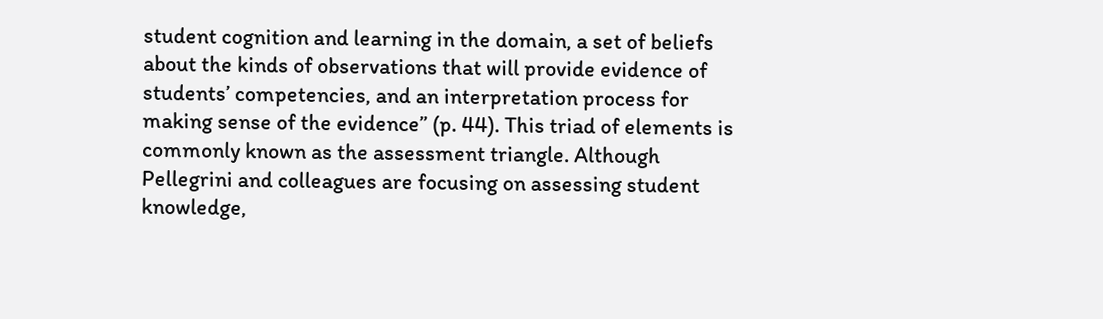student cognition and learning in the domain, a set of beliefs about the kinds of observations that will provide evidence of students’ competencies, and an interpretation process for making sense of the evidence” (p. 44). This triad of elements is commonly known as the assessment triangle. Although Pellegrini and colleagues are focusing on assessing student knowledge,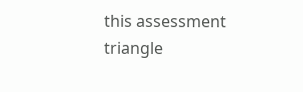this assessment triangle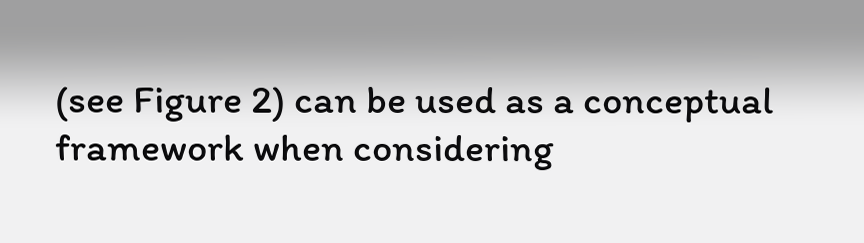(see Figure 2) can be used as a conceptual framework when considering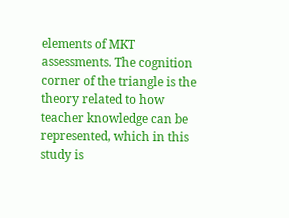elements of MKT assessments. The cognition corner of the triangle is the theory related to how teacher knowledge can be represented, which in this study is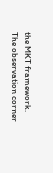the MKT framework. The observation corner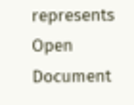represents
Open Document